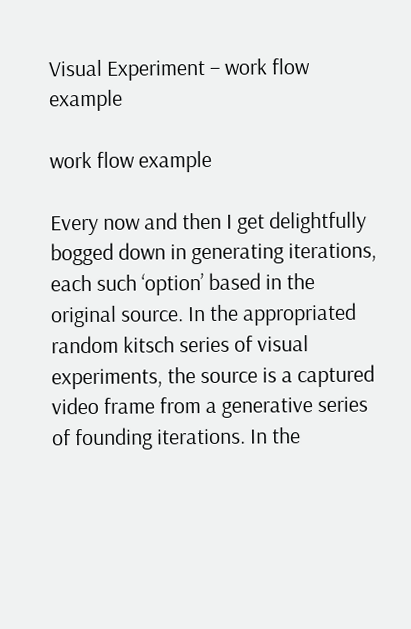Visual Experiment – work flow example

work flow example

Every now and then I get delightfully bogged down in generating iterations, each such ‘option’ based in the original source. In the appropriated random kitsch series of visual experiments, the source is a captured video frame from a generative series of founding iterations. In the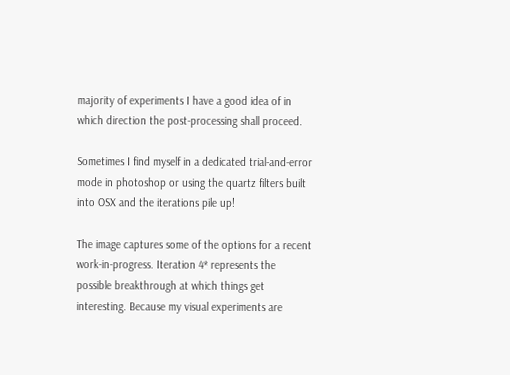majority of experiments I have a good idea of in which direction the post-processing shall proceed.

Sometimes I find myself in a dedicated trial-and-error mode in photoshop or using the quartz filters built into OSX and the iterations pile up!

The image captures some of the options for a recent work-in-progress. Iteration 4* represents the possible breakthrough at which things get interesting. Because my visual experiments are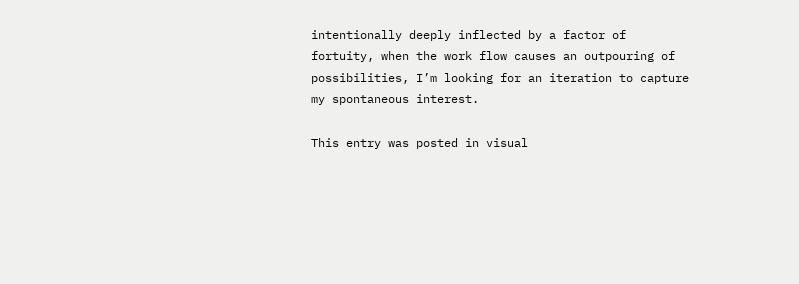intentionally deeply inflected by a factor of fortuity, when the work flow causes an outpouring of possibilities, I’m looking for an iteration to capture my spontaneous interest.

This entry was posted in visual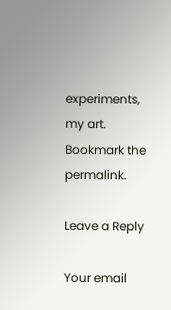experiments, my art. Bookmark the permalink.

Leave a Reply

Your email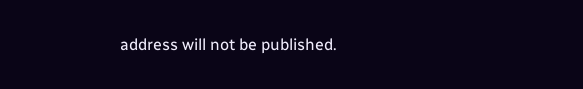address will not be published.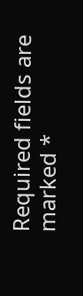Required fields are marked *